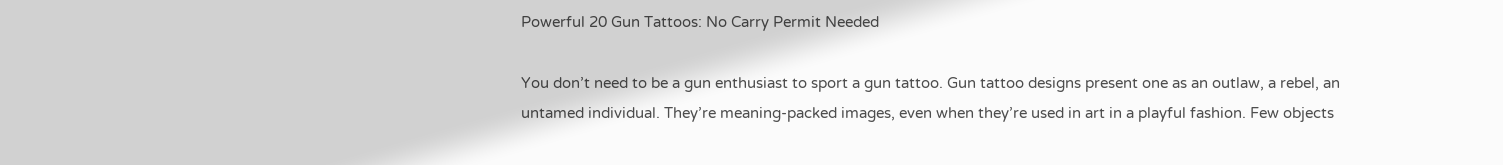Powerful 20 Gun Tattoos: No Carry Permit Needed

You don’t need to be a gun enthusiast to sport a gun tattoo. Gun tattoo designs present one as an outlaw, a rebel, an untamed individual. They’re meaning-packed images, even when they’re used in art in a playful fashion. Few objects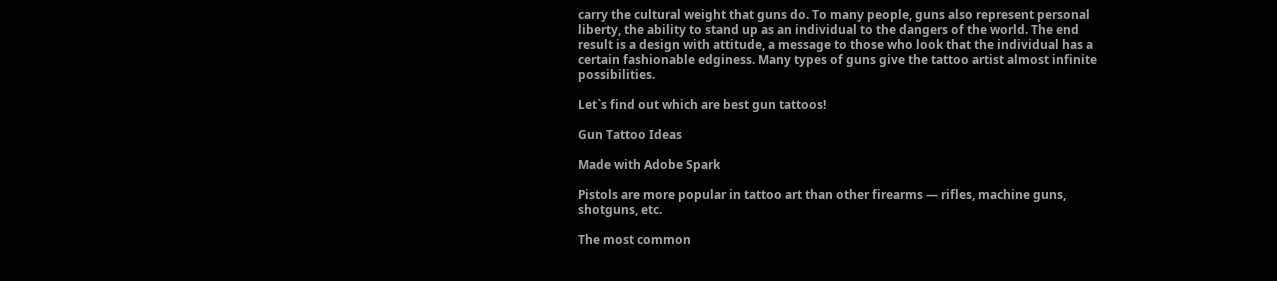carry the cultural weight that guns do. To many people, guns also represent personal liberty, the ability to stand up as an individual to the dangers of the world. The end result is a design with attitude, a message to those who look that the individual has a certain fashionable edginess. Many types of guns give the tattoo artist almost infinite possibilities.

Let`s find out which are best gun tattoos!

Gun Tattoo Ideas

Made with Adobe Spark

Pistols are more popular in tattoo art than other firearms — rifles, machine guns, shotguns, etc.

The most common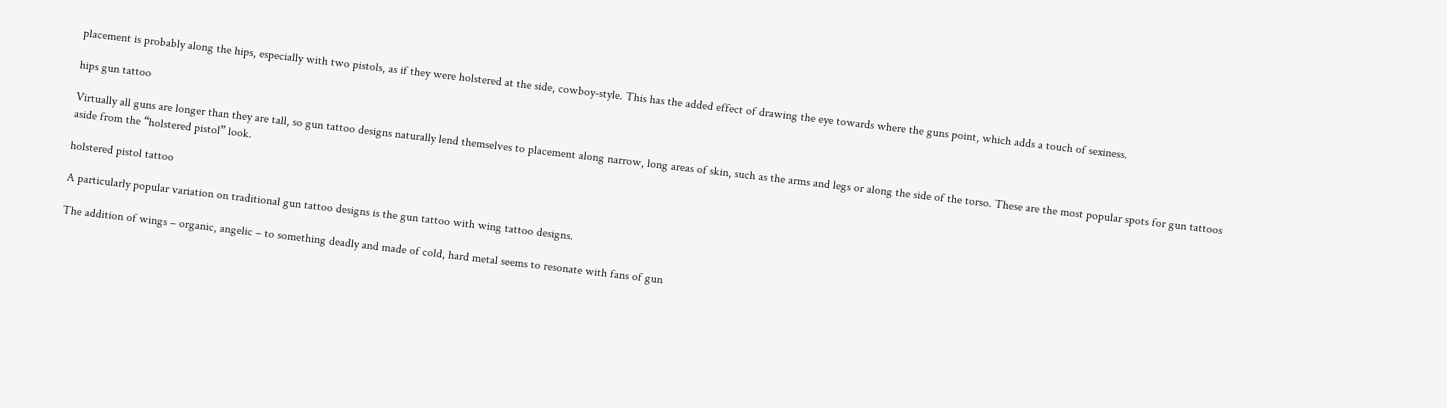placement is probably along the hips, especially with two pistols, as if they were holstered at the side, cowboy-style. This has the added effect of drawing the eye towards where the guns point, which adds a touch of sexiness.

hips gun tattoo

Virtually all guns are longer than they are tall, so gun tattoo designs naturally lend themselves to placement along narrow, long areas of skin, such as the arms and legs or along the side of the torso. These are the most popular spots for gun tattoos aside from the “holstered pistol” look.

holstered pistol tattoo

A particularly popular variation on traditional gun tattoo designs is the gun tattoo with wing tattoo designs.

The addition of wings – organic, angelic – to something deadly and made of cold, hard metal seems to resonate with fans of gun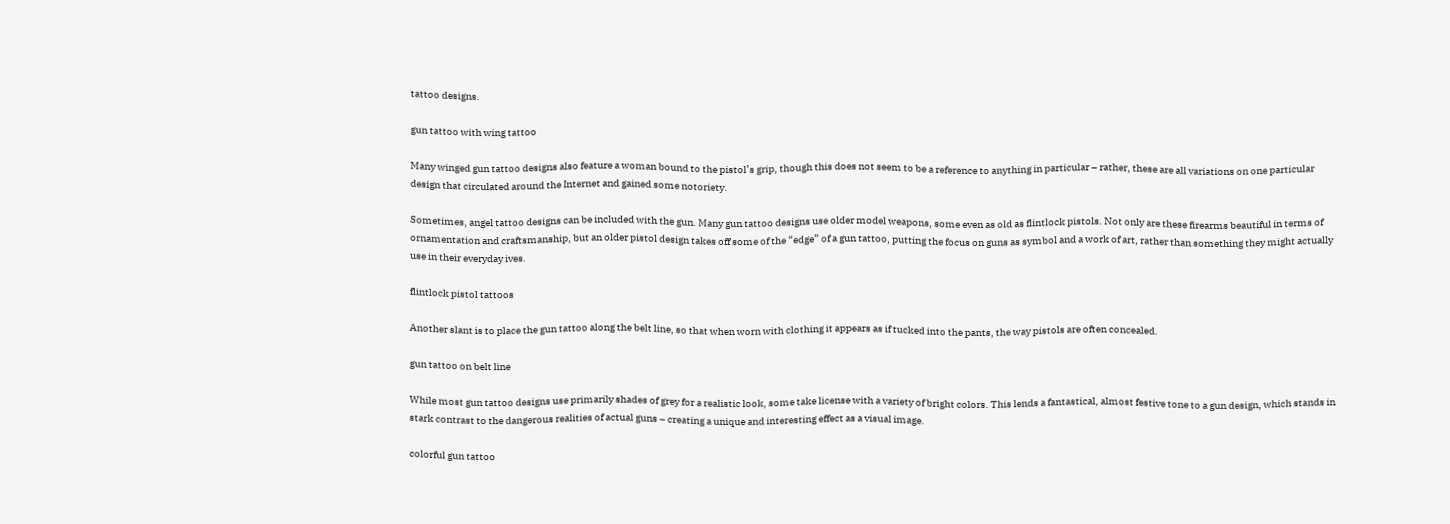tattoo designs.

gun tattoo with wing tattoo

Many winged gun tattoo designs also feature a woman bound to the pistol’s grip, though this does not seem to be a reference to anything in particular – rather, these are all variations on one particular design that circulated around the Internet and gained some notoriety.

Sometimes, angel tattoo designs can be included with the gun. Many gun tattoo designs use older model weapons, some even as old as flintlock pistols. Not only are these firearms beautiful in terms of ornamentation and craftsmanship, but an older pistol design takes off some of the “edge” of a gun tattoo, putting the focus on guns as symbol and a work of art, rather than something they might actually use in their everyday ives.

flintlock pistol tattoos

Another slant is to place the gun tattoo along the belt line, so that when worn with clothing it appears as if tucked into the pants, the way pistols are often concealed.

gun tattoo on belt line

While most gun tattoo designs use primarily shades of grey for a realistic look, some take license with a variety of bright colors. This lends a fantastical, almost festive tone to a gun design, which stands in stark contrast to the dangerous realities of actual guns – creating a unique and interesting effect as a visual image.

colorful gun tattoo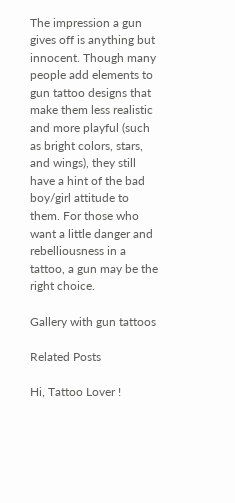The impression a gun gives off is anything but innocent. Though many people add elements to gun tattoo designs that make them less realistic and more playful (such as bright colors, stars, and wings), they still have a hint of the bad boy/girl attitude to them. For those who want a little danger and rebelliousness in a tattoo, a gun may be the right choice.

Gallery with gun tattoos

Related Posts

Hi, Tattoo Lover !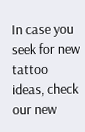In case you seek for new tattoo ideas, check our new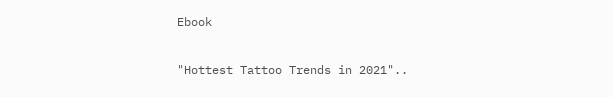Ebook

"Hottest Tattoo Trends in 2021"..